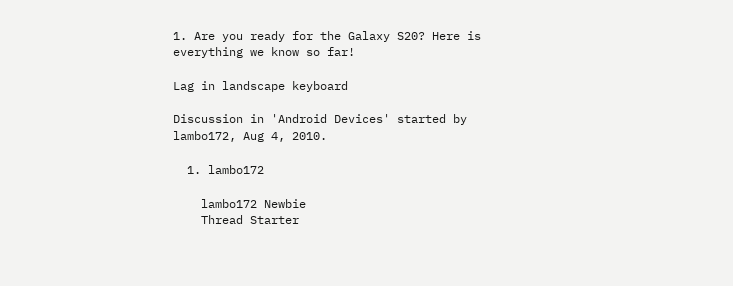1. Are you ready for the Galaxy S20? Here is everything we know so far!

Lag in landscape keyboard

Discussion in 'Android Devices' started by lambo172, Aug 4, 2010.

  1. lambo172

    lambo172 Newbie
    Thread Starter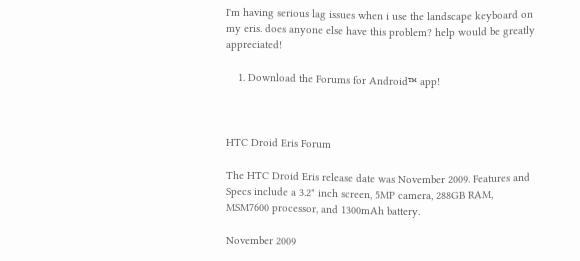I'm having serious lag issues when i use the landscape keyboard on my eris. does anyone else have this problem? help would be greatly appreciated!

    1. Download the Forums for Android™ app!



HTC Droid Eris Forum

The HTC Droid Eris release date was November 2009. Features and Specs include a 3.2" inch screen, 5MP camera, 288GB RAM, MSM7600 processor, and 1300mAh battery.

November 2009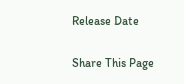Release Date

Share This Page